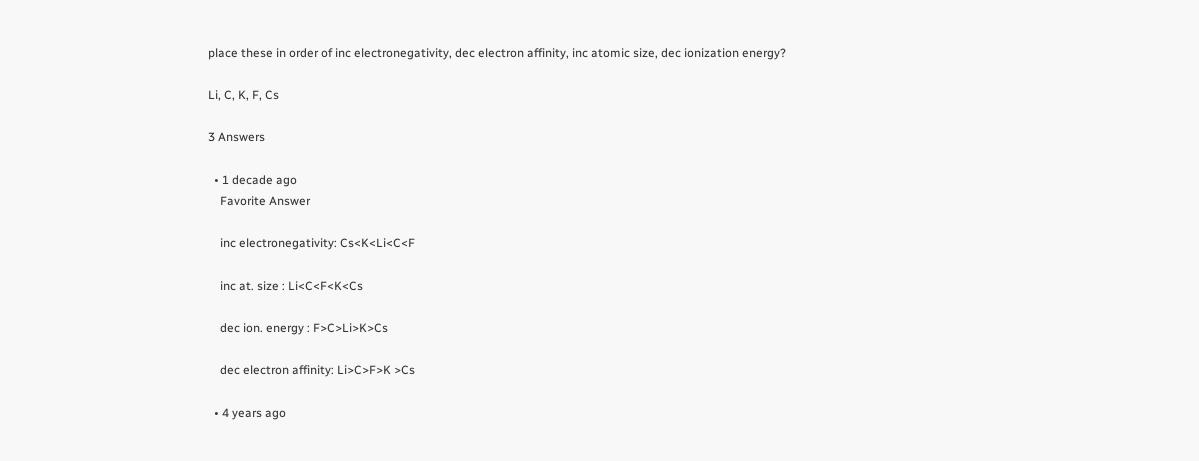place these in order of inc electronegativity, dec electron affinity, inc atomic size, dec ionization energy?

Li, C, K, F, Cs

3 Answers

  • 1 decade ago
    Favorite Answer

    inc electronegativity: Cs<K<Li<C<F

    inc at. size : Li<C<F<K<Cs

    dec ion. energy : F>C>Li>K>Cs

    dec electron affinity: Li>C>F>K >Cs

  • 4 years ago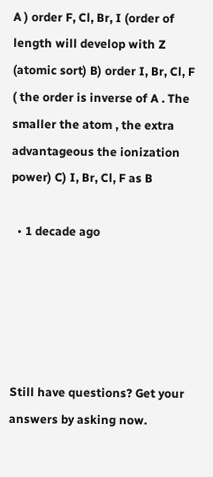A ) order F, Cl, Br, I (order of length will develop with Z (atomic sort) B) order I, Br, Cl, F ( the order is inverse of A . The smaller the atom , the extra advantageous the ionization power) C) I, Br, Cl, F as B

  • 1 decade ago





Still have questions? Get your answers by asking now.